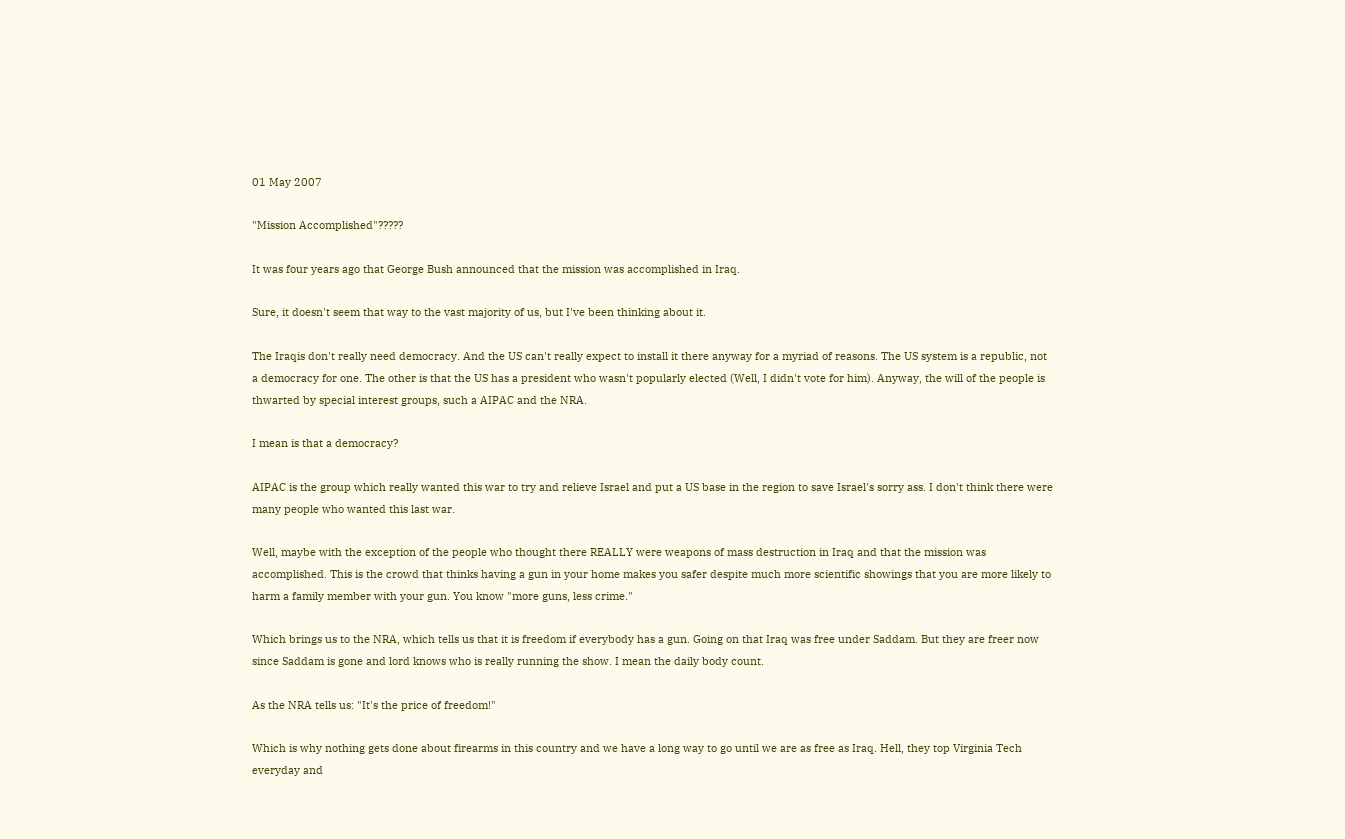01 May 2007

"Mission Accomplished"?????

It was four years ago that George Bush announced that the mission was accomplished in Iraq.

Sure, it doesn't seem that way to the vast majority of us, but I've been thinking about it.

The Iraqis don't really need democracy. And the US can't really expect to install it there anyway for a myriad of reasons. The US system is a republic, not a democracy for one. The other is that the US has a president who wasn't popularly elected (Well, I didn't vote for him). Anyway, the will of the people is thwarted by special interest groups, such a AIPAC and the NRA.

I mean is that a democracy?

AIPAC is the group which really wanted this war to try and relieve Israel and put a US base in the region to save Israel's sorry ass. I don't think there were many people who wanted this last war.

Well, maybe with the exception of the people who thought there REALLY were weapons of mass destruction in Iraq and that the mission was accomplished. This is the crowd that thinks having a gun in your home makes you safer despite much more scientific showings that you are more likely to harm a family member with your gun. You know "more guns, less crime."

Which brings us to the NRA, which tells us that it is freedom if everybody has a gun. Going on that Iraq was free under Saddam. But they are freer now since Saddam is gone and lord knows who is really running the show. I mean the daily body count.

As the NRA tells us: "It's the price of freedom!"

Which is why nothing gets done about firearms in this country and we have a long way to go until we are as free as Iraq. Hell, they top Virginia Tech everyday and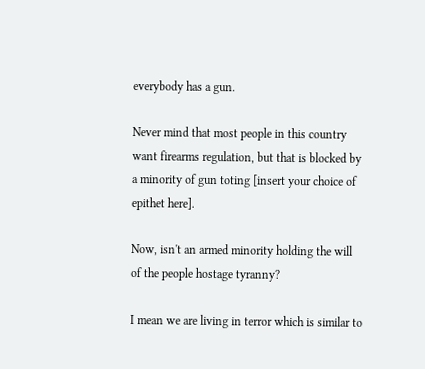everybody has a gun.

Never mind that most people in this country want firearms regulation, but that is blocked by a minority of gun toting [insert your choice of epithet here].

Now, isn't an armed minority holding the will of the people hostage tyranny?

I mean we are living in terror which is similar to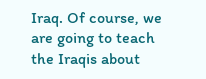Iraq. Of course, we are going to teach the Iraqis about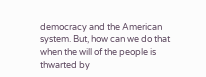democracy and the American system. But, how can we do that when the will of the people is thwarted by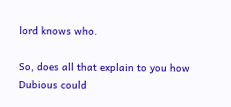lord knows who.

So, does all that explain to you how Dubious could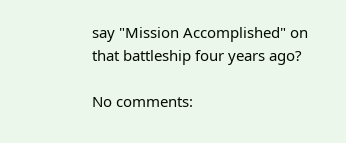say "Mission Accomplished" on that battleship four years ago?

No comments: